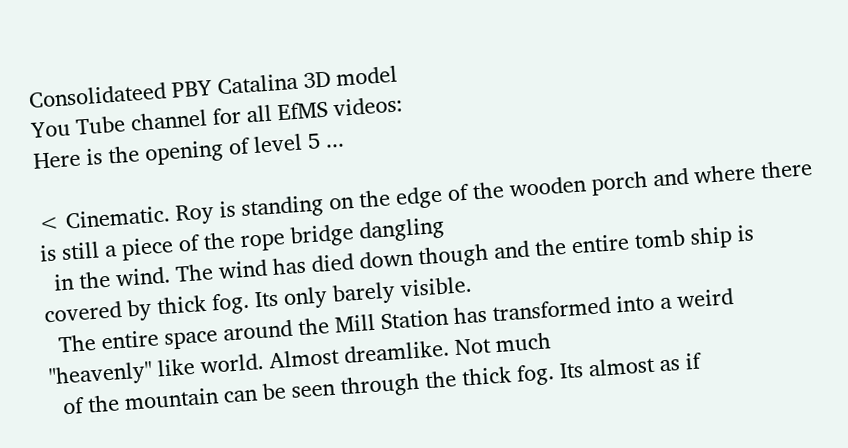Consolidateed PBY Catalina 3D model
You Tube channel for all EfMS videos:
Here is the opening of level 5 ...

< Cinematic. Roy is standing on the edge of the wooden porch and where there is still a piece of the rope bridge dangling
  in the wind. The wind has died down though and the entire tomb ship is covered by thick fog. Its only barely visible.
  The entire space around the Mill Station has transformed into a weird "heavenly" like world. Almost dreamlike. Not much
  of the mountain can be seen through the thick fog. Its almost as if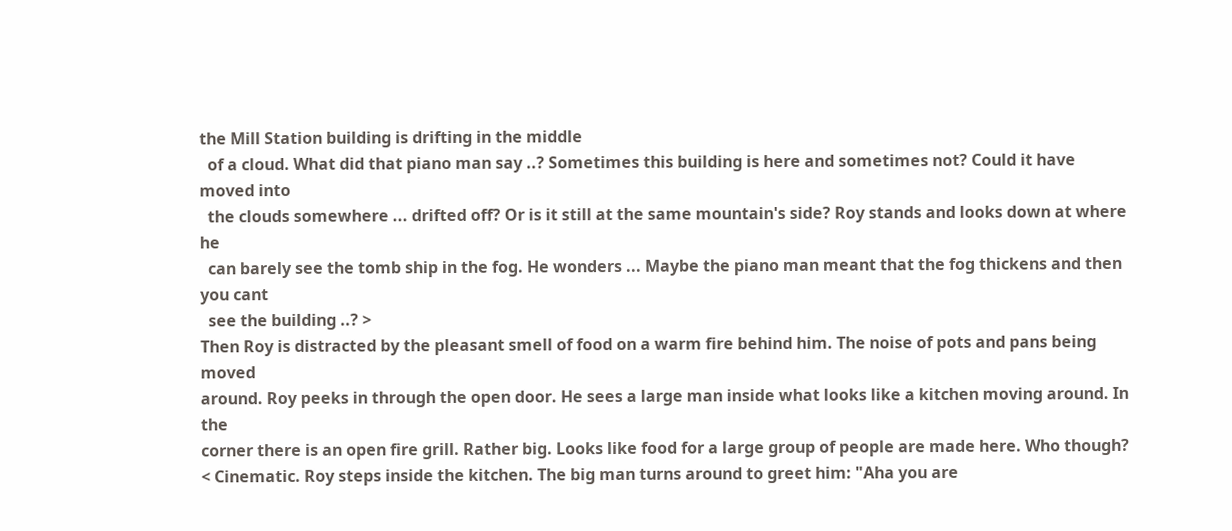the Mill Station building is drifting in the middle
  of a cloud. What did that piano man say ..? Sometimes this building is here and sometimes not? Could it have moved into
  the clouds somewhere ... drifted off? Or is it still at the same mountain's side? Roy stands and looks down at where he
  can barely see the tomb ship in the fog. He wonders ... Maybe the piano man meant that the fog thickens and then you cant
  see the building ..? >
Then Roy is distracted by the pleasant smell of food on a warm fire behind him. The noise of pots and pans being moved
around. Roy peeks in through the open door. He sees a large man inside what looks like a kitchen moving around. In the
corner there is an open fire grill. Rather big. Looks like food for a large group of people are made here. Who though?
< Cinematic. Roy steps inside the kitchen. The big man turns around to greet him: "Aha you are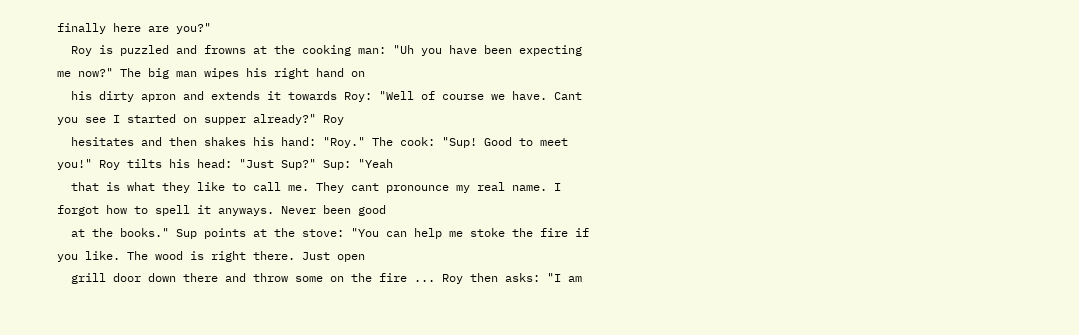finally here are you?"
  Roy is puzzled and frowns at the cooking man: "Uh you have been expecting me now?" The big man wipes his right hand on
  his dirty apron and extends it towards Roy: "Well of course we have. Cant you see I started on supper already?" Roy
  hesitates and then shakes his hand: "Roy." The cook: "Sup! Good to meet you!" Roy tilts his head: "Just Sup?" Sup: "Yeah
  that is what they like to call me. They cant pronounce my real name. I forgot how to spell it anyways. Never been good
  at the books." Sup points at the stove: "You can help me stoke the fire if you like. The wood is right there. Just open
  grill door down there and throw some on the fire ... Roy then asks: "I am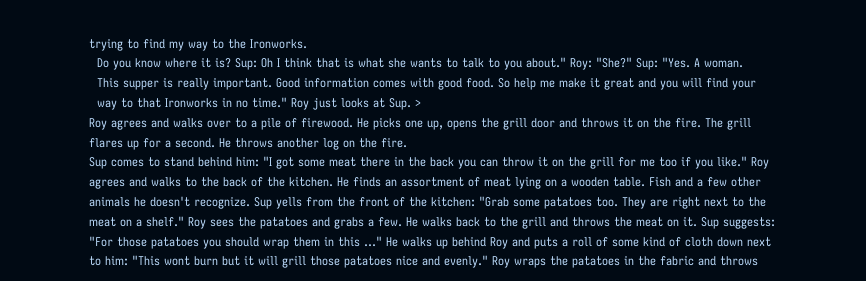trying to find my way to the Ironworks.
  Do you know where it is? Sup: Oh I think that is what she wants to talk to you about." Roy: "She?" Sup: "Yes. A woman.
  This supper is really important. Good information comes with good food. So help me make it great and you will find your
  way to that Ironworks in no time." Roy just looks at Sup. >
Roy agrees and walks over to a pile of firewood. He picks one up, opens the grill door and throws it on the fire. The grill
flares up for a second. He throws another log on the fire.
Sup comes to stand behind him: "I got some meat there in the back you can throw it on the grill for me too if you like." Roy
agrees and walks to the back of the kitchen. He finds an assortment of meat lying on a wooden table. Fish and a few other
animals he doesn't recognize. Sup yells from the front of the kitchen: "Grab some patatoes too. They are right next to the
meat on a shelf." Roy sees the patatoes and grabs a few. He walks back to the grill and throws the meat on it. Sup suggests:
"For those patatoes you should wrap them in this ..." He walks up behind Roy and puts a roll of some kind of cloth down next
to him: "This wont burn but it will grill those patatoes nice and evenly." Roy wraps the patatoes in the fabric and throws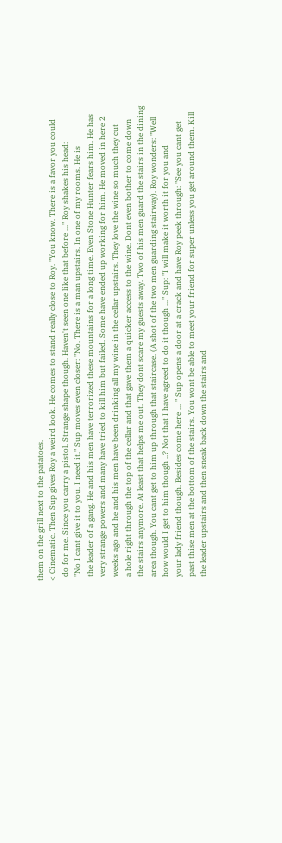them on the grill next to the patatoes.
< Cinematic. Then Sup gives Roy a weird look. He comes to stand really close to Roy. "You know. There is a favor you could
  do for me. Since you carry a pistol. Strange shape though. Haven't seen one like that before ..." Roy shakes his head:
  "No I cant give it to you. I need it." Sup moves even closer: "No. There is a man upstairs. In one of my rooms. He is
  the leader of a gang. He and his men have terrorized these mountains for a long time. Even Stone Hunter fears him. He has
  very strange powers and many have tried to kill him but failed. Some have ended up working for him. He moved in here 2
  weeks ago and he and his men have been drinking all my wine in the cellar upstairs. They love the wine so much they cut
  a hole right through the top of the cellar and that gave them a quicker access to the wine. Dont even bother to come down
  the stairs anymore. At least that helps me out. They dont scare my guests away. Two of his men guard the stairs in the dining
  area though. You cant get to him up through that staircase. (A shot of the two men guarding stairway). Roy wonders: "Well
  how would I get to him though ..? Not that I have agreed to do it though ..." Sup: "I will make it worth it for you and
  your lady friend though. Besides come here ... " Sup opens a door at a crack and have Roy peek through: "See you cant get
  past thise men at the bottom of the stairs. You wont be able to meet your friend for super unless you get around them. Kill
  the leader upstairs and then sneak back down the stairs and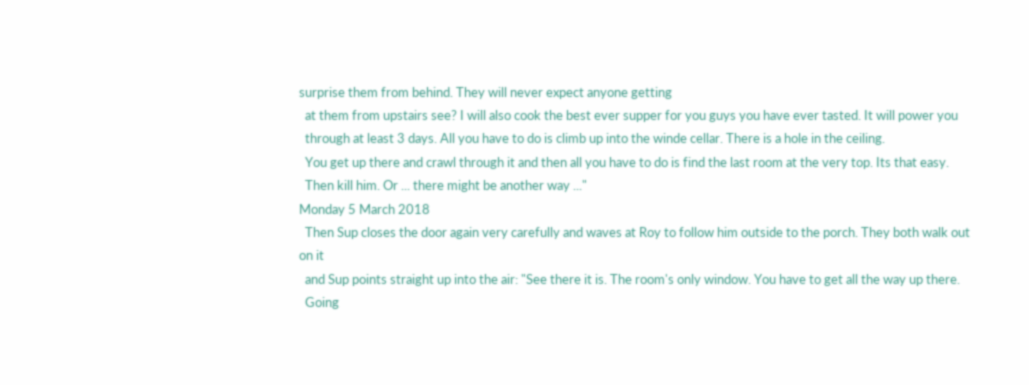surprise them from behind. They will never expect anyone getting
  at them from upstairs see? I will also cook the best ever supper for you guys you have ever tasted. It will power you
  through at least 3 days. All you have to do is climb up into the winde cellar. There is a hole in the ceiling.
  You get up there and crawl through it and then all you have to do is find the last room at the very top. Its that easy.
  Then kill him. Or ... there might be another way ..."
Monday 5 March 2018
  Then Sup closes the door again very carefully and waves at Roy to follow him outside to the porch. They both walk out on it
  and Sup points straight up into the air: "See there it is. The room's only window. You have to get all the way up there.
  Going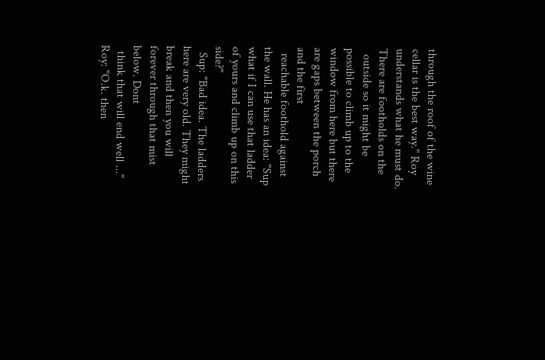through the roof of the wine cellar is the best way." Roy understands what he must do. There are footholds on the
  outside so it might be possible to climb up to the window from here but there are gaps between the porch and the first
  reachable foothold against the wall. He has an idea: "Sup what if I can use that ladder of yours and climb up on this side?"
  Sup: "Bad idea. The ladders here are very old. They might break and then you will forever through that mist below. Dont
  think that will end well ..." Roy: "O.k. then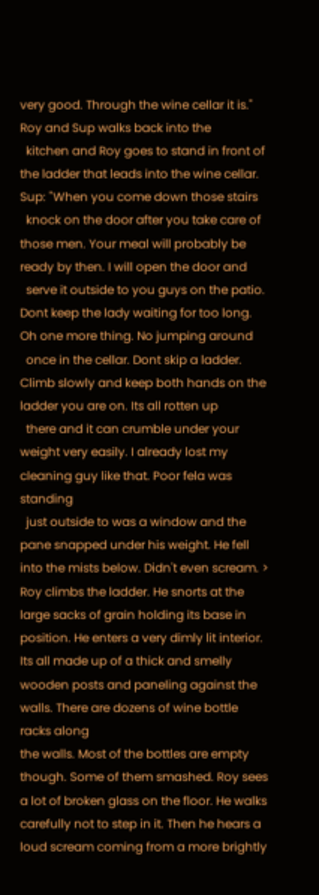very good. Through the wine cellar it is." Roy and Sup walks back into the
  kitchen and Roy goes to stand in front of the ladder that leads into the wine cellar. Sup: "When you come down those stairs
  knock on the door after you take care of those men. Your meal will probably be ready by then. I will open the door and
  serve it outside to you guys on the patio. Dont keep the lady waiting for too long. Oh one more thing. No jumping around
  once in the cellar. Dont skip a ladder. Climb slowly and keep both hands on the ladder you are on. Its all rotten up
  there and it can crumble under your weight very easily. I already lost my cleaning guy like that. Poor fela was standing
  just outside to was a window and the pane snapped under his weight. He fell into the mists below. Didn't even scream. >
Roy climbs the ladder. He snorts at the large sacks of grain holding its base in position. He enters a very dimly lit interior.
Its all made up of a thick and smelly wooden posts and paneling against the walls. There are dozens of wine bottle racks along
the walls. Most of the bottles are empty though. Some of them smashed. Roy sees a lot of broken glass on the floor. He walks
carefully not to step in it. Then he hears a loud scream coming from a more brightly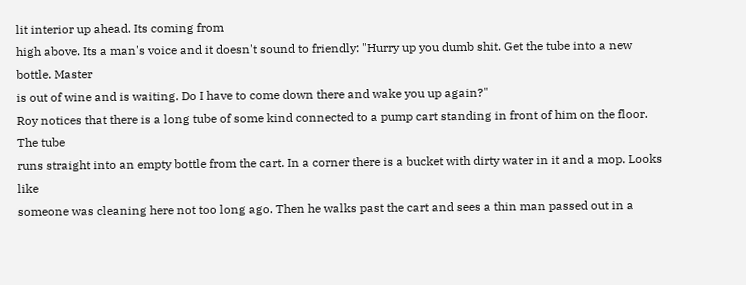lit interior up ahead. Its coming from
high above. Its a man's voice and it doesn't sound to friendly: "Hurry up you dumb shit. Get the tube into a new bottle. Master
is out of wine and is waiting. Do I have to come down there and wake you up again?"
Roy notices that there is a long tube of some kind connected to a pump cart standing in front of him on the floor. The tube
runs straight into an empty bottle from the cart. In a corner there is a bucket with dirty water in it and a mop. Looks like
someone was cleaning here not too long ago. Then he walks past the cart and sees a thin man passed out in a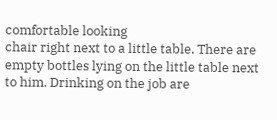comfortable looking
chair right next to a little table. There are empty bottles lying on the little table next to him. Drinking on the job are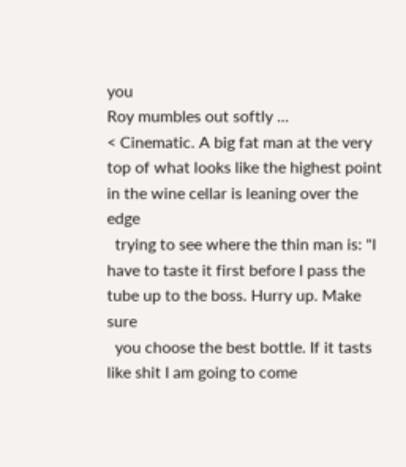you
Roy mumbles out softly ...
< Cinematic. A big fat man at the very top of what looks like the highest point in the wine cellar is leaning over the edge
  trying to see where the thin man is: "I have to taste it first before I pass the tube up to the boss. Hurry up. Make sure
  you choose the best bottle. If it tasts like shit I am going to come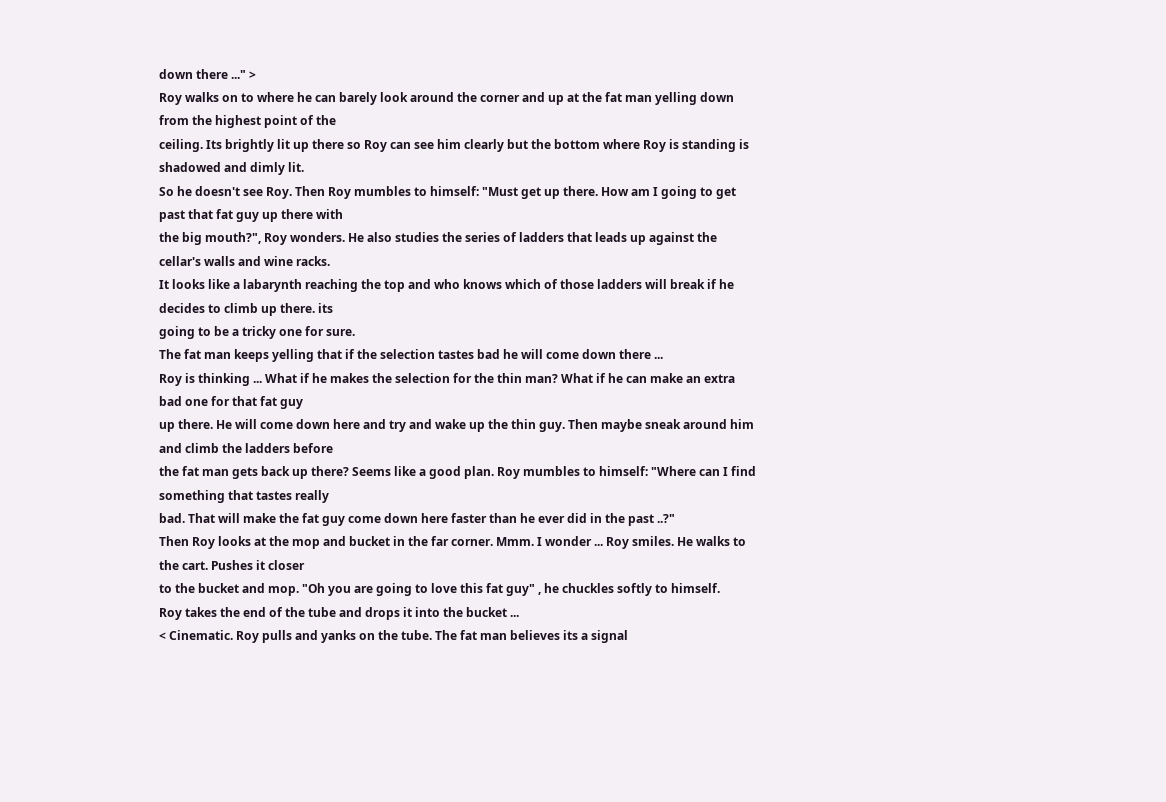down there ..." >
Roy walks on to where he can barely look around the corner and up at the fat man yelling down from the highest point of the
ceiling. Its brightly lit up there so Roy can see him clearly but the bottom where Roy is standing is shadowed and dimly lit.
So he doesn't see Roy. Then Roy mumbles to himself: "Must get up there. How am I going to get past that fat guy up there with
the big mouth?", Roy wonders. He also studies the series of ladders that leads up against the cellar's walls and wine racks.
It looks like a labarynth reaching the top and who knows which of those ladders will break if he decides to climb up there. its
going to be a tricky one for sure.
The fat man keeps yelling that if the selection tastes bad he will come down there ...
Roy is thinking ... What if he makes the selection for the thin man? What if he can make an extra bad one for that fat guy
up there. He will come down here and try and wake up the thin guy. Then maybe sneak around him and climb the ladders before
the fat man gets back up there? Seems like a good plan. Roy mumbles to himself: "Where can I find something that tastes really
bad. That will make the fat guy come down here faster than he ever did in the past ..?"
Then Roy looks at the mop and bucket in the far corner. Mmm. I wonder ... Roy smiles. He walks to the cart. Pushes it closer
to the bucket and mop. "Oh you are going to love this fat guy" , he chuckles softly to himself.
Roy takes the end of the tube and drops it into the bucket ...
< Cinematic. Roy pulls and yanks on the tube. The fat man believes its a signal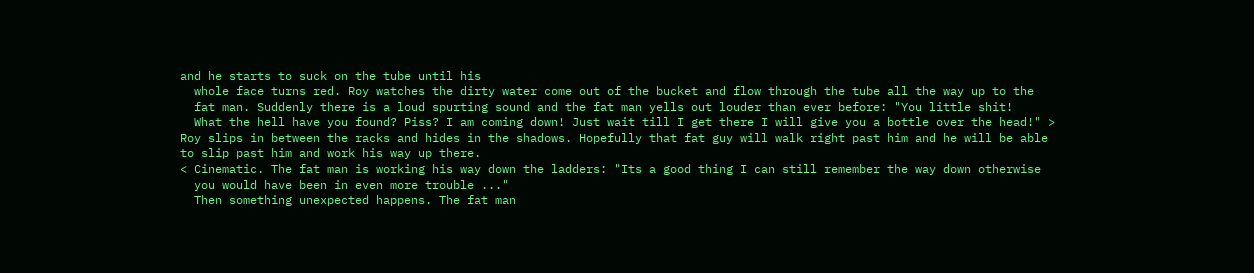and he starts to suck on the tube until his
  whole face turns red. Roy watches the dirty water come out of the bucket and flow through the tube all the way up to the
  fat man. Suddenly there is a loud spurting sound and the fat man yells out louder than ever before: "You little shit!
  What the hell have you found? Piss? I am coming down! Just wait till I get there I will give you a bottle over the head!" >
Roy slips in between the racks and hides in the shadows. Hopefully that fat guy will walk right past him and he will be able
to slip past him and work his way up there.
< Cinematic. The fat man is working his way down the ladders: "Its a good thing I can still remember the way down otherwise
  you would have been in even more trouble ..."
  Then something unexpected happens. The fat man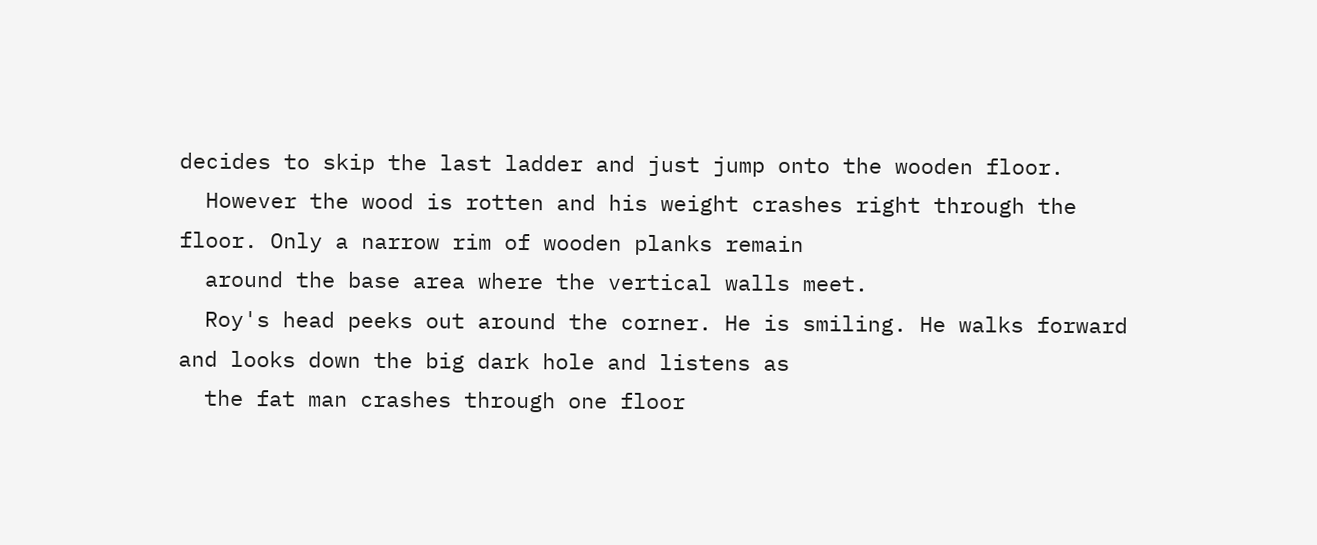decides to skip the last ladder and just jump onto the wooden floor.
  However the wood is rotten and his weight crashes right through the floor. Only a narrow rim of wooden planks remain
  around the base area where the vertical walls meet.
  Roy's head peeks out around the corner. He is smiling. He walks forward and looks down the big dark hole and listens as
  the fat man crashes through one floor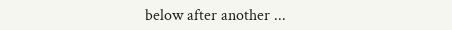below after another ...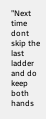"Next time dont skip the last ladder and do keep both hands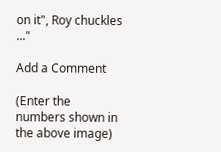on it", Roy chuckles ..."

Add a Comment

(Enter the numbers shown in the above image)